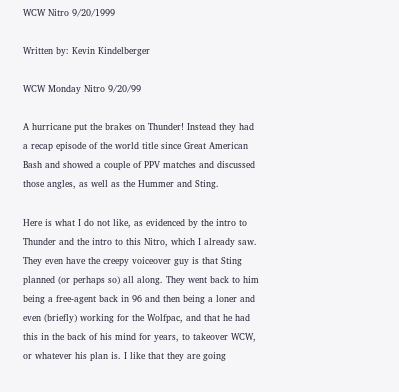WCW Nitro 9/20/1999

Written by: Kevin Kindelberger

WCW Monday Nitro 9/20/99

A hurricane put the brakes on Thunder! Instead they had a recap episode of the world title since Great American Bash and showed a couple of PPV matches and discussed those angles, as well as the Hummer and Sting.

Here is what I do not like, as evidenced by the intro to Thunder and the intro to this Nitro, which I already saw. They even have the creepy voiceover guy is that Sting planned (or perhaps so) all along. They went back to him being a free-agent back in 96 and then being a loner and even (briefly) working for the Wolfpac, and that he had this in the back of his mind for years, to takeover WCW, or whatever his plan is. I like that they are going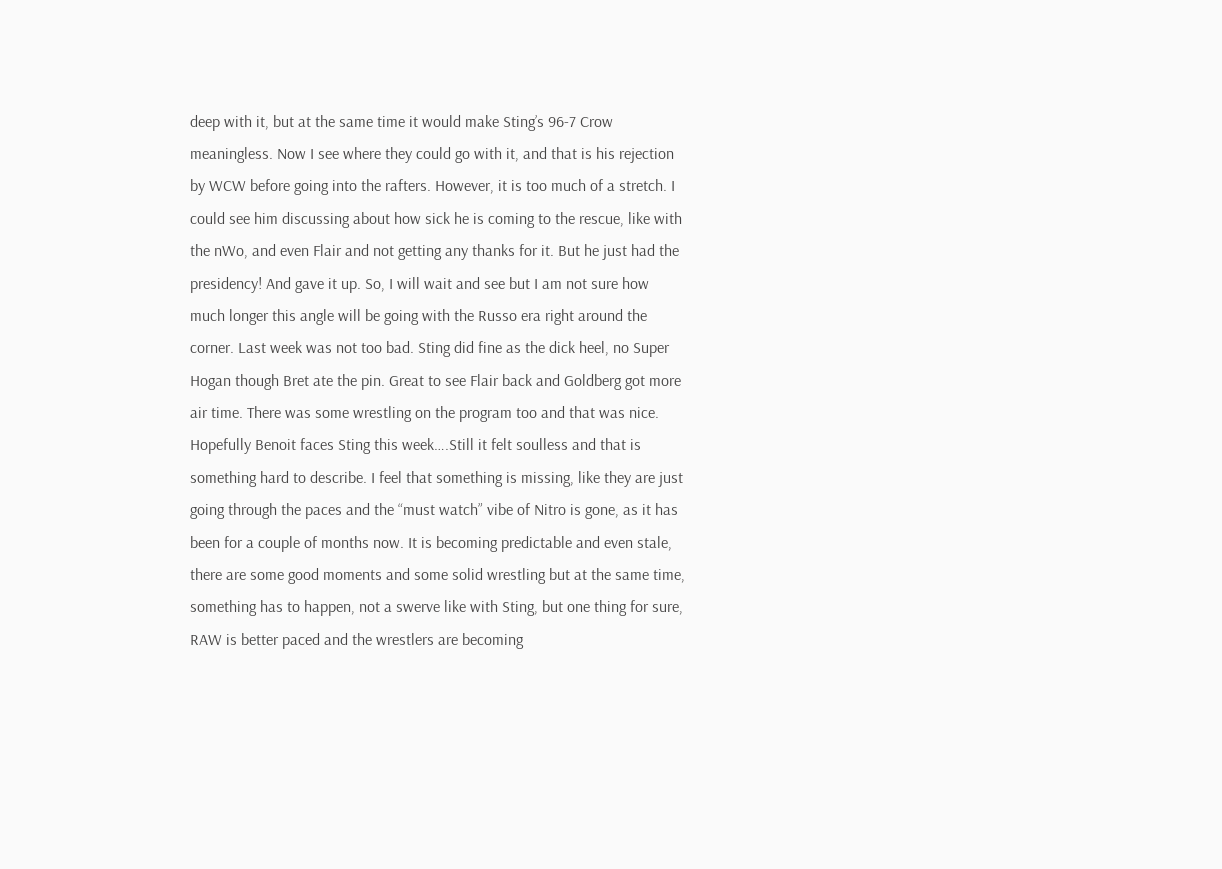deep with it, but at the same time it would make Sting’s 96-7 Crow meaningless. Now I see where they could go with it, and that is his rejection by WCW before going into the rafters. However, it is too much of a stretch. I could see him discussing about how sick he is coming to the rescue, like with the nWo, and even Flair and not getting any thanks for it. But he just had the presidency! And gave it up. So, I will wait and see but I am not sure how much longer this angle will be going with the Russo era right around the corner. Last week was not too bad. Sting did fine as the dick heel, no Super Hogan though Bret ate the pin. Great to see Flair back and Goldberg got more air time. There was some wrestling on the program too and that was nice. Hopefully Benoit faces Sting this week….Still it felt soulless and that is something hard to describe. I feel that something is missing, like they are just going through the paces and the “must watch” vibe of Nitro is gone, as it has been for a couple of months now. It is becoming predictable and even stale, there are some good moments and some solid wrestling but at the same time, something has to happen, not a swerve like with Sting, but one thing for sure, RAW is better paced and the wrestlers are becoming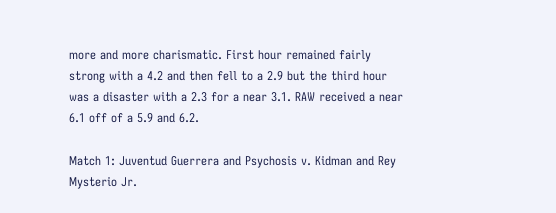more and more charismatic. First hour remained fairly strong with a 4.2 and then fell to a 2.9 but the third hour was a disaster with a 2.3 for a near 3.1. RAW received a near 6.1 off of a 5.9 and 6.2.

Match 1: Juventud Guerrera and Psychosis v. Kidman and Rey Mysterio Jr.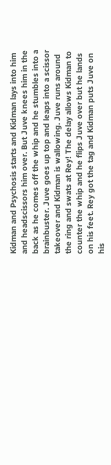Kidman and Psychosis starts and Kidman lays into him and headscissors him over. But Juve knees him in the back as he comes off the whip and he stumbles into a brainbuster. Juve goes up top and leaps into a scissor takeover and Kidman is wallowing. Juve runs around the ring and swats at Rey! The delay allows Kidman to counter the whip and he flips Juve over but he lands on his feet. Rey got the tag and Kidman puts Juve on his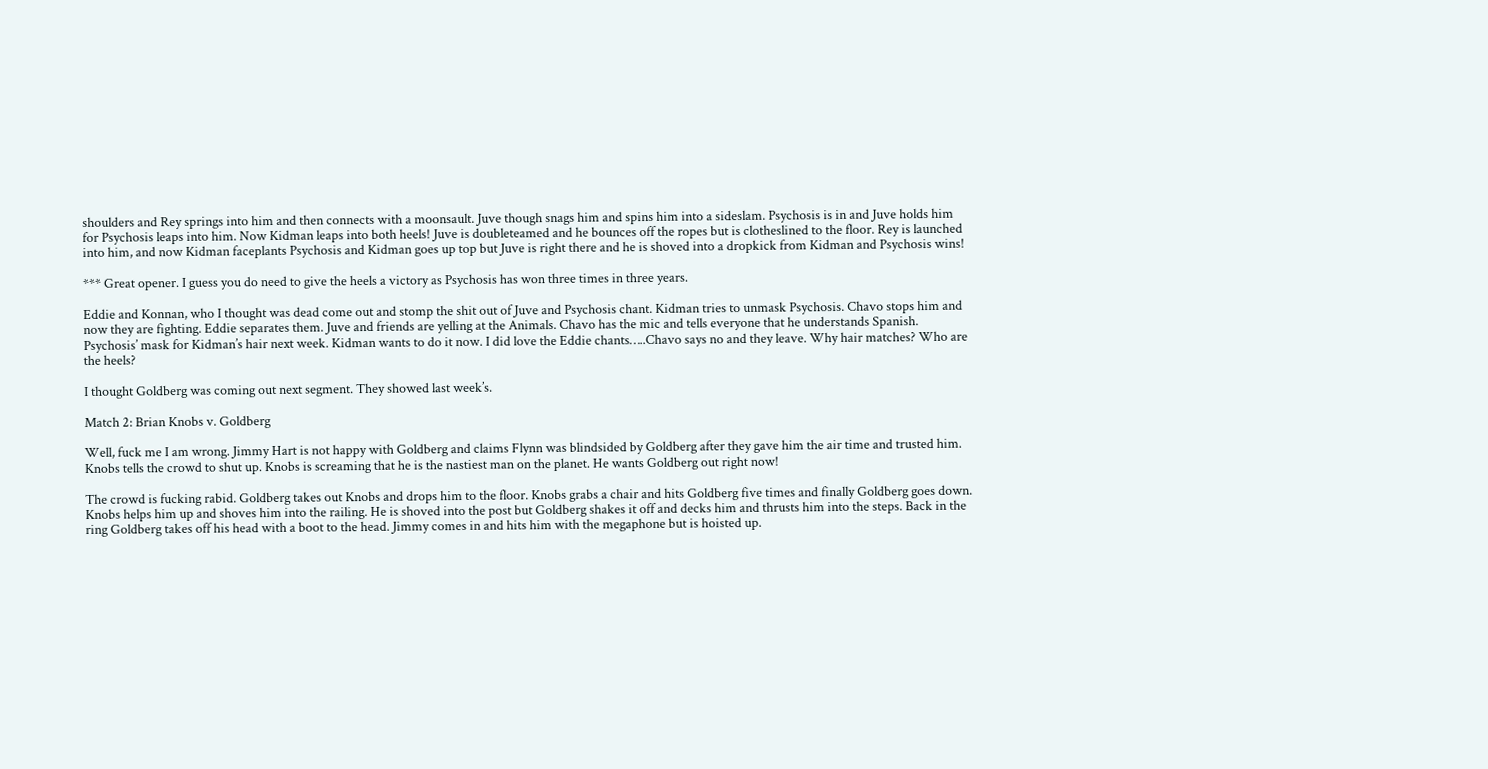shoulders and Rey springs into him and then connects with a moonsault. Juve though snags him and spins him into a sideslam. Psychosis is in and Juve holds him for Psychosis leaps into him. Now Kidman leaps into both heels! Juve is doubleteamed and he bounces off the ropes but is clotheslined to the floor. Rey is launched into him, and now Kidman faceplants Psychosis and Kidman goes up top but Juve is right there and he is shoved into a dropkick from Kidman and Psychosis wins!

*** Great opener. I guess you do need to give the heels a victory as Psychosis has won three times in three years.

Eddie and Konnan, who I thought was dead come out and stomp the shit out of Juve and Psychosis chant. Kidman tries to unmask Psychosis. Chavo stops him and now they are fighting. Eddie separates them. Juve and friends are yelling at the Animals. Chavo has the mic and tells everyone that he understands Spanish. Psychosis’ mask for Kidman’s hair next week. Kidman wants to do it now. I did love the Eddie chants…..Chavo says no and they leave. Why hair matches? Who are the heels?

I thought Goldberg was coming out next segment. They showed last week’s.

Match 2: Brian Knobs v. Goldberg

Well, fuck me I am wrong. Jimmy Hart is not happy with Goldberg and claims Flynn was blindsided by Goldberg after they gave him the air time and trusted him. Knobs tells the crowd to shut up. Knobs is screaming that he is the nastiest man on the planet. He wants Goldberg out right now!

The crowd is fucking rabid. Goldberg takes out Knobs and drops him to the floor. Knobs grabs a chair and hits Goldberg five times and finally Goldberg goes down. Knobs helps him up and shoves him into the railing. He is shoved into the post but Goldberg shakes it off and decks him and thrusts him into the steps. Back in the ring Goldberg takes off his head with a boot to the head. Jimmy comes in and hits him with the megaphone but is hoisted up.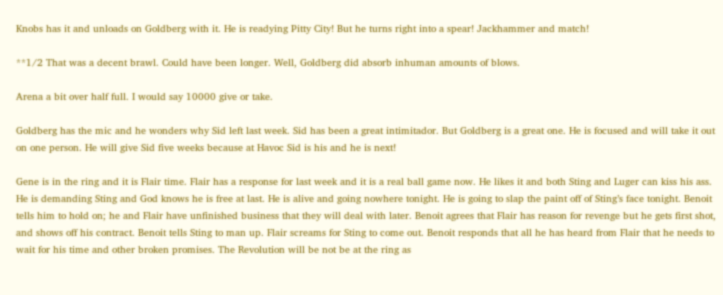Knobs has it and unloads on Goldberg with it. He is readying Pitty City! But he turns right into a spear! Jackhammer and match!

**1/2 That was a decent brawl. Could have been longer. Well, Goldberg did absorb inhuman amounts of blows.

Arena a bit over half full. I would say 10000 give or take.

Goldberg has the mic and he wonders why Sid left last week. Sid has been a great intimitador. But Goldberg is a great one. He is focused and will take it out on one person. He will give Sid five weeks because at Havoc Sid is his and he is next!

Gene is in the ring and it is Flair time. Flair has a response for last week and it is a real ball game now. He likes it and both Sting and Luger can kiss his ass. He is demanding Sting and God knows he is free at last. He is alive and going nowhere tonight. He is going to slap the paint off of Sting’s face tonight. Benoit tells him to hold on; he and Flair have unfinished business that they will deal with later. Benoit agrees that Flair has reason for revenge but he gets first shot, and shows off his contract. Benoit tells Sting to man up. Flair screams for Sting to come out. Benoit responds that all he has heard from Flair that he needs to wait for his time and other broken promises. The Revolution will be not be at the ring as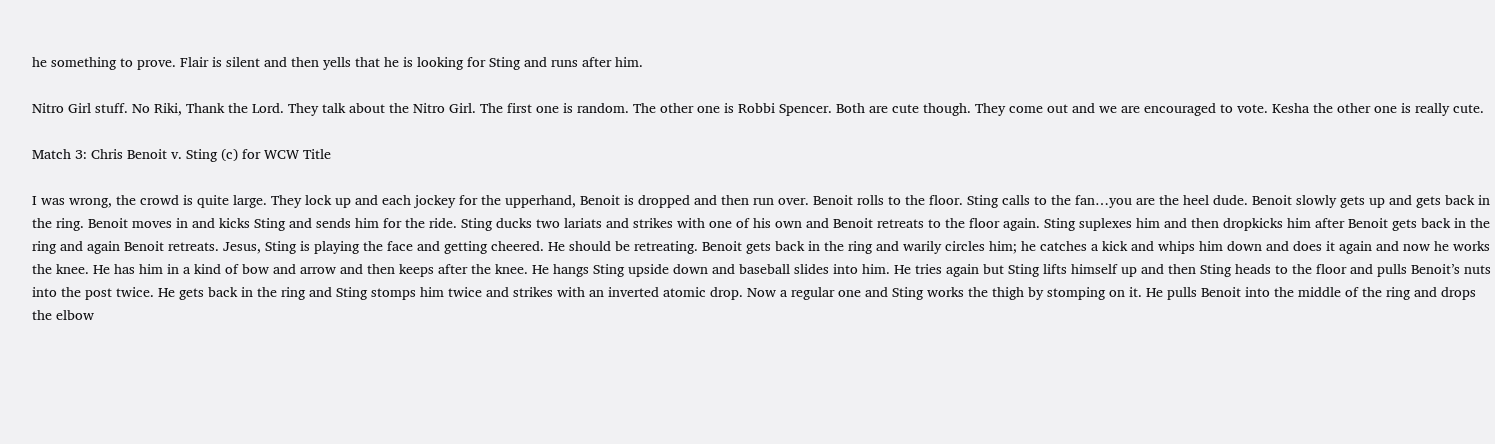he something to prove. Flair is silent and then yells that he is looking for Sting and runs after him.

Nitro Girl stuff. No Riki, Thank the Lord. They talk about the Nitro Girl. The first one is random. The other one is Robbi Spencer. Both are cute though. They come out and we are encouraged to vote. Kesha the other one is really cute.

Match 3: Chris Benoit v. Sting (c) for WCW Title

I was wrong, the crowd is quite large. They lock up and each jockey for the upperhand, Benoit is dropped and then run over. Benoit rolls to the floor. Sting calls to the fan…you are the heel dude. Benoit slowly gets up and gets back in the ring. Benoit moves in and kicks Sting and sends him for the ride. Sting ducks two lariats and strikes with one of his own and Benoit retreats to the floor again. Sting suplexes him and then dropkicks him after Benoit gets back in the ring and again Benoit retreats. Jesus, Sting is playing the face and getting cheered. He should be retreating. Benoit gets back in the ring and warily circles him; he catches a kick and whips him down and does it again and now he works the knee. He has him in a kind of bow and arrow and then keeps after the knee. He hangs Sting upside down and baseball slides into him. He tries again but Sting lifts himself up and then Sting heads to the floor and pulls Benoit’s nuts into the post twice. He gets back in the ring and Sting stomps him twice and strikes with an inverted atomic drop. Now a regular one and Sting works the thigh by stomping on it. He pulls Benoit into the middle of the ring and drops the elbow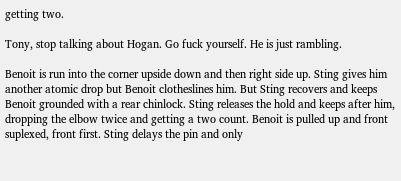getting two.

Tony, stop talking about Hogan. Go fuck yourself. He is just rambling.

Benoit is run into the corner upside down and then right side up. Sting gives him another atomic drop but Benoit clotheslines him. But Sting recovers and keeps Benoit grounded with a rear chinlock. Sting releases the hold and keeps after him, dropping the elbow twice and getting a two count. Benoit is pulled up and front suplexed, front first. Sting delays the pin and only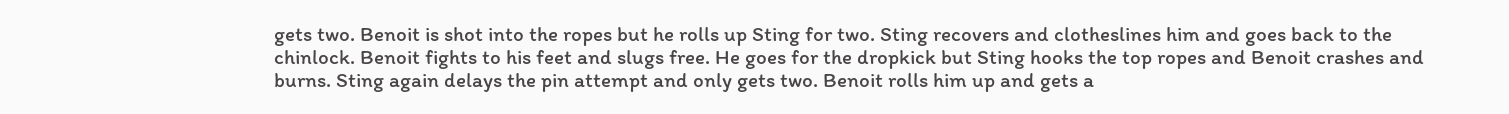gets two. Benoit is shot into the ropes but he rolls up Sting for two. Sting recovers and clotheslines him and goes back to the chinlock. Benoit fights to his feet and slugs free. He goes for the dropkick but Sting hooks the top ropes and Benoit crashes and burns. Sting again delays the pin attempt and only gets two. Benoit rolls him up and gets a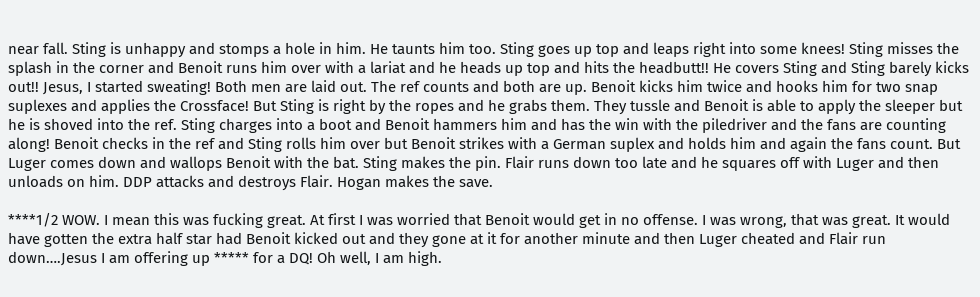near fall. Sting is unhappy and stomps a hole in him. He taunts him too. Sting goes up top and leaps right into some knees! Sting misses the splash in the corner and Benoit runs him over with a lariat and he heads up top and hits the headbutt!! He covers Sting and Sting barely kicks out!! Jesus, I started sweating! Both men are laid out. The ref counts and both are up. Benoit kicks him twice and hooks him for two snap suplexes and applies the Crossface! But Sting is right by the ropes and he grabs them. They tussle and Benoit is able to apply the sleeper but he is shoved into the ref. Sting charges into a boot and Benoit hammers him and has the win with the piledriver and the fans are counting along! Benoit checks in the ref and Sting rolls him over but Benoit strikes with a German suplex and holds him and again the fans count. But Luger comes down and wallops Benoit with the bat. Sting makes the pin. Flair runs down too late and he squares off with Luger and then unloads on him. DDP attacks and destroys Flair. Hogan makes the save.

****1/2 WOW. I mean this was fucking great. At first I was worried that Benoit would get in no offense. I was wrong, that was great. It would have gotten the extra half star had Benoit kicked out and they gone at it for another minute and then Luger cheated and Flair run down….Jesus I am offering up ***** for a DQ! Oh well, I am high.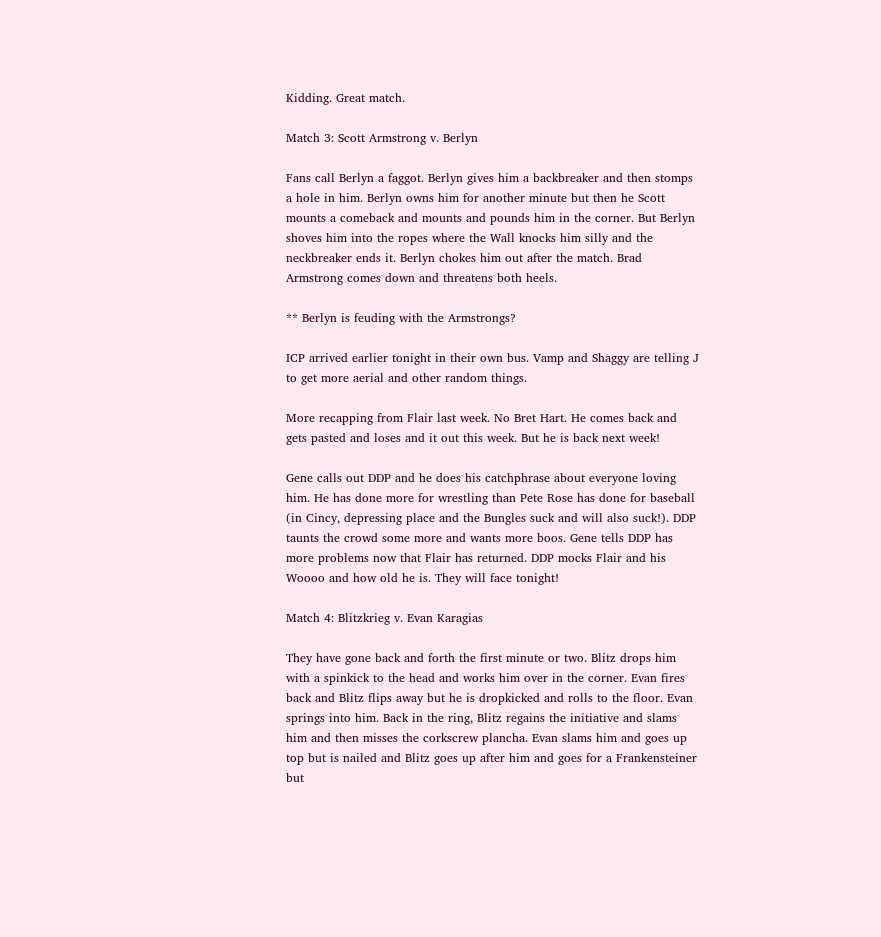Kidding. Great match.

Match 3: Scott Armstrong v. Berlyn

Fans call Berlyn a faggot. Berlyn gives him a backbreaker and then stomps a hole in him. Berlyn owns him for another minute but then he Scott mounts a comeback and mounts and pounds him in the corner. But Berlyn shoves him into the ropes where the Wall knocks him silly and the neckbreaker ends it. Berlyn chokes him out after the match. Brad Armstrong comes down and threatens both heels.

** Berlyn is feuding with the Armstrongs?

ICP arrived earlier tonight in their own bus. Vamp and Shaggy are telling J to get more aerial and other random things.

More recapping from Flair last week. No Bret Hart. He comes back and gets pasted and loses and it out this week. But he is back next week!

Gene calls out DDP and he does his catchphrase about everyone loving him. He has done more for wrestling than Pete Rose has done for baseball (in Cincy, depressing place and the Bungles suck and will also suck!). DDP taunts the crowd some more and wants more boos. Gene tells DDP has more problems now that Flair has returned. DDP mocks Flair and his Woooo and how old he is. They will face tonight!

Match 4: Blitzkrieg v. Evan Karagias

They have gone back and forth the first minute or two. Blitz drops him with a spinkick to the head and works him over in the corner. Evan fires back and Blitz flips away but he is dropkicked and rolls to the floor. Evan springs into him. Back in the ring, Blitz regains the initiative and slams him and then misses the corkscrew plancha. Evan slams him and goes up top but is nailed and Blitz goes up after him and goes for a Frankensteiner but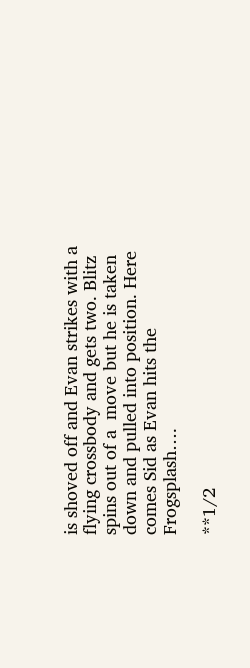is shoved off and Evan strikes with a flying crossbody and gets two. Blitz spins out of a  move but he is taken down and pulled into position. Here comes Sid as Evan hits the Frogsplash….

**1/2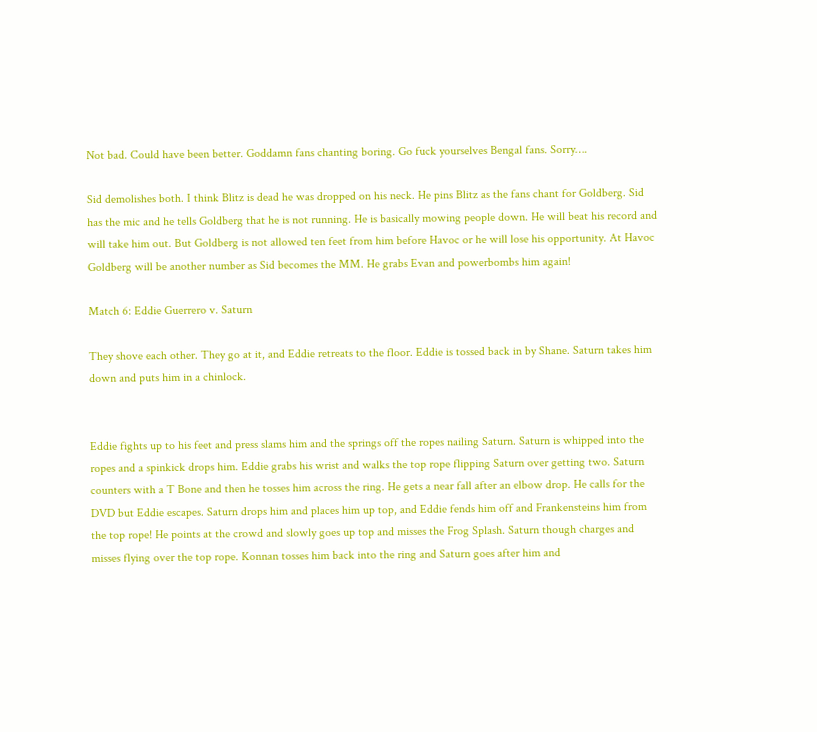Not bad. Could have been better. Goddamn fans chanting boring. Go fuck yourselves Bengal fans. Sorry….

Sid demolishes both. I think Blitz is dead he was dropped on his neck. He pins Blitz as the fans chant for Goldberg. Sid has the mic and he tells Goldberg that he is not running. He is basically mowing people down. He will beat his record and will take him out. But Goldberg is not allowed ten feet from him before Havoc or he will lose his opportunity. At Havoc Goldberg will be another number as Sid becomes the MM. He grabs Evan and powerbombs him again!

Match 6: Eddie Guerrero v. Saturn

They shove each other. They go at it, and Eddie retreats to the floor. Eddie is tossed back in by Shane. Saturn takes him down and puts him in a chinlock.


Eddie fights up to his feet and press slams him and the springs off the ropes nailing Saturn. Saturn is whipped into the ropes and a spinkick drops him. Eddie grabs his wrist and walks the top rope flipping Saturn over getting two. Saturn counters with a T Bone and then he tosses him across the ring. He gets a near fall after an elbow drop. He calls for the DVD but Eddie escapes. Saturn drops him and places him up top, and Eddie fends him off and Frankensteins him from the top rope! He points at the crowd and slowly goes up top and misses the Frog Splash. Saturn though charges and misses flying over the top rope. Konnan tosses him back into the ring and Saturn goes after him and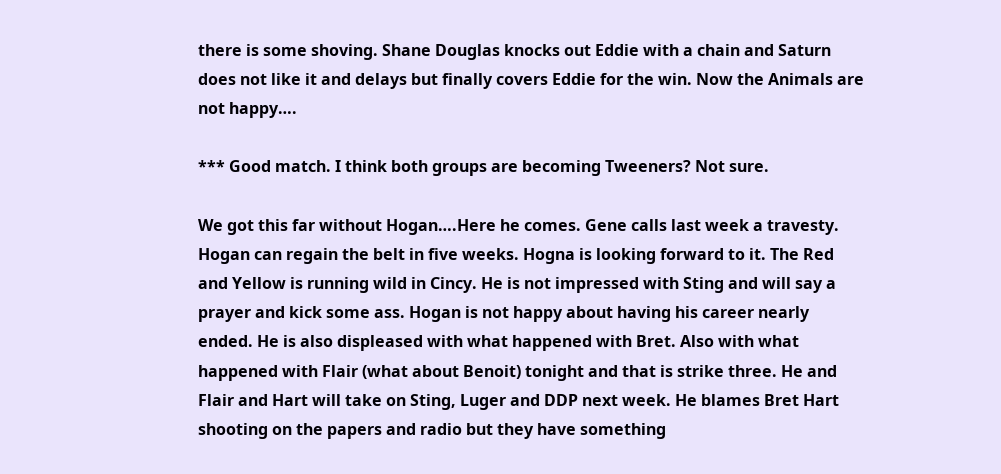there is some shoving. Shane Douglas knocks out Eddie with a chain and Saturn does not like it and delays but finally covers Eddie for the win. Now the Animals are not happy….

*** Good match. I think both groups are becoming Tweeners? Not sure.

We got this far without Hogan….Here he comes. Gene calls last week a travesty. Hogan can regain the belt in five weeks. Hogna is looking forward to it. The Red and Yellow is running wild in Cincy. He is not impressed with Sting and will say a prayer and kick some ass. Hogan is not happy about having his career nearly ended. He is also displeased with what happened with Bret. Also with what happened with Flair (what about Benoit) tonight and that is strike three. He and Flair and Hart will take on Sting, Luger and DDP next week. He blames Bret Hart shooting on the papers and radio but they have something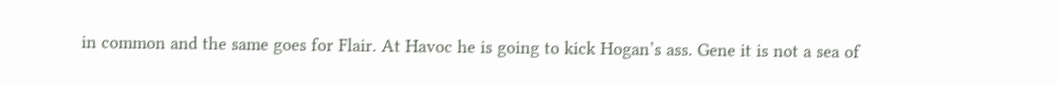in common and the same goes for Flair. At Havoc he is going to kick Hogan’s ass. Gene it is not a sea of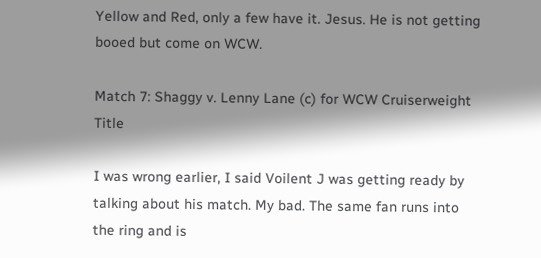Yellow and Red, only a few have it. Jesus. He is not getting booed but come on WCW.

Match 7: Shaggy v. Lenny Lane (c) for WCW Cruiserweight Title

I was wrong earlier, I said Voilent J was getting ready by talking about his match. My bad. The same fan runs into the ring and is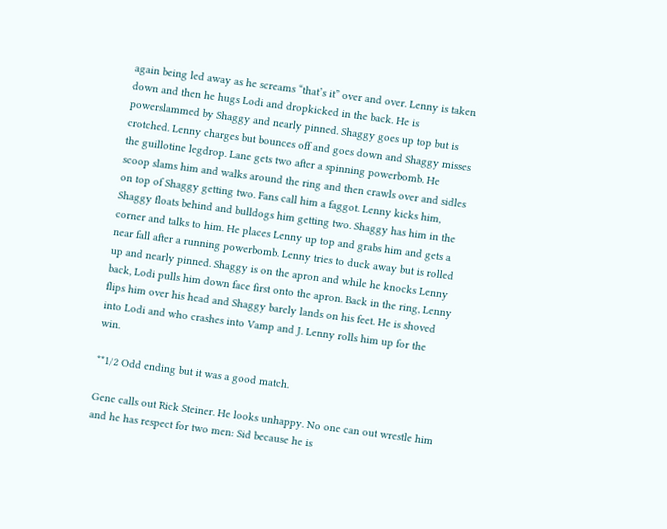again being led away as he screams “that’s it” over and over. Lenny is taken down and then he hugs Lodi and dropkicked in the back. He is powerslammed by Shaggy and nearly pinned. Shaggy goes up top but is crotched. Lenny charges but bounces off and goes down and Shaggy misses the guillotine legdrop. Lane gets two after a spinning powerbomb. He scoop slams him and walks around the ring and then crawls over and sidles on top of Shaggy getting two. Fans call him a faggot. Lenny kicks him, Shaggy floats behind and bulldogs him getting two. Shaggy has him in the corner and talks to him. He places Lenny up top and grabs him and gets a near fall after a running powerbomb. Lenny tries to duck away but is rolled up and nearly pinned. Shaggy is on the apron and while he knocks Lenny back, Lodi pulls him down face first onto the apron. Back in the ring, Lenny flips him over his head and Shaggy barely lands on his feet. He is shoved into Lodi and who crashes into Vamp and J. Lenny rolls him up for the win.

**1/2 Odd ending but it was a good match.

Gene calls out Rick Steiner. He looks unhappy. No one can out wrestle him and he has respect for two men: Sid because he is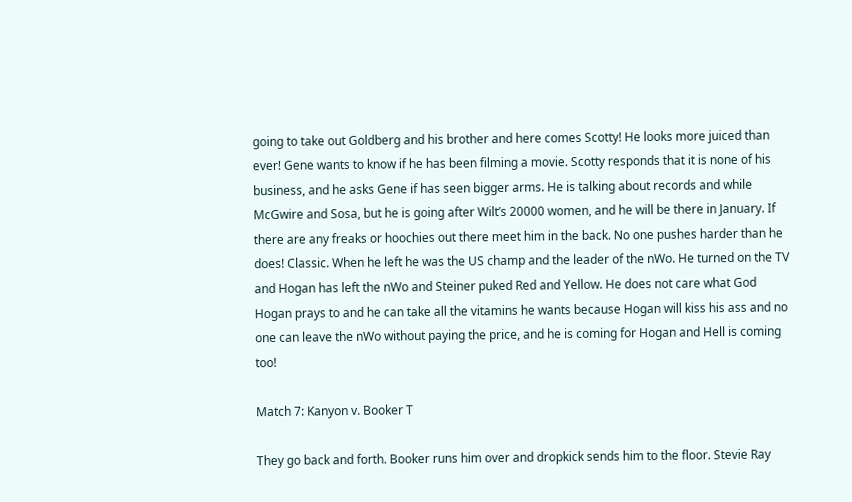going to take out Goldberg and his brother and here comes Scotty! He looks more juiced than ever! Gene wants to know if he has been filming a movie. Scotty responds that it is none of his business, and he asks Gene if has seen bigger arms. He is talking about records and while McGwire and Sosa, but he is going after Wilt’s 20000 women, and he will be there in January. If there are any freaks or hoochies out there meet him in the back. No one pushes harder than he does! Classic. When he left he was the US champ and the leader of the nWo. He turned on the TV and Hogan has left the nWo and Steiner puked Red and Yellow. He does not care what God Hogan prays to and he can take all the vitamins he wants because Hogan will kiss his ass and no one can leave the nWo without paying the price, and he is coming for Hogan and Hell is coming too!

Match 7: Kanyon v. Booker T

They go back and forth. Booker runs him over and dropkick sends him to the floor. Stevie Ray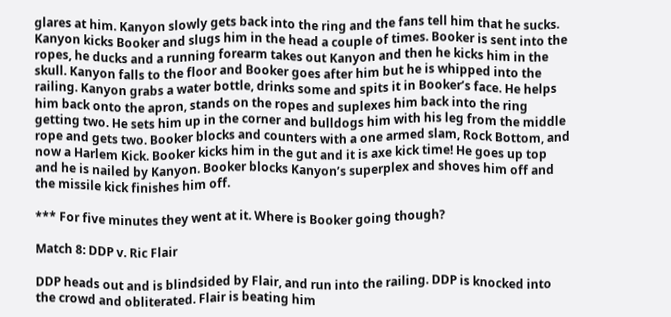glares at him. Kanyon slowly gets back into the ring and the fans tell him that he sucks. Kanyon kicks Booker and slugs him in the head a couple of times. Booker is sent into the ropes, he ducks and a running forearm takes out Kanyon and then he kicks him in the skull. Kanyon falls to the floor and Booker goes after him but he is whipped into the railing. Kanyon grabs a water bottle, drinks some and spits it in Booker’s face. He helps him back onto the apron, stands on the ropes and suplexes him back into the ring getting two. He sets him up in the corner and bulldogs him with his leg from the middle rope and gets two. Booker blocks and counters with a one armed slam, Rock Bottom, and now a Harlem Kick. Booker kicks him in the gut and it is axe kick time! He goes up top and he is nailed by Kanyon. Booker blocks Kanyon’s superplex and shoves him off and the missile kick finishes him off.

*** For five minutes they went at it. Where is Booker going though?

Match 8: DDP v. Ric Flair

DDP heads out and is blindsided by Flair, and run into the railing. DDP is knocked into the crowd and obliterated. Flair is beating him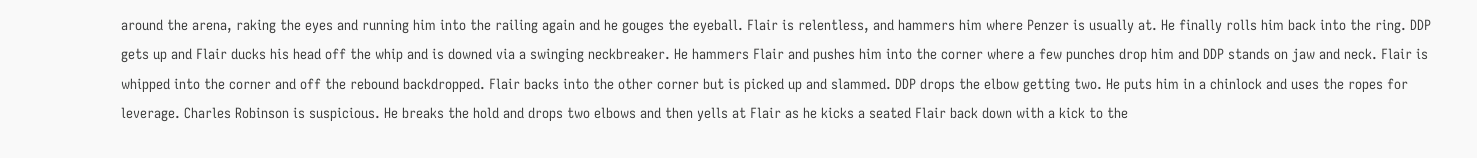around the arena, raking the eyes and running him into the railing again and he gouges the eyeball. Flair is relentless, and hammers him where Penzer is usually at. He finally rolls him back into the ring. DDP gets up and Flair ducks his head off the whip and is downed via a swinging neckbreaker. He hammers Flair and pushes him into the corner where a few punches drop him and DDP stands on jaw and neck. Flair is whipped into the corner and off the rebound backdropped. Flair backs into the other corner but is picked up and slammed. DDP drops the elbow getting two. He puts him in a chinlock and uses the ropes for leverage. Charles Robinson is suspicious. He breaks the hold and drops two elbows and then yells at Flair as he kicks a seated Flair back down with a kick to the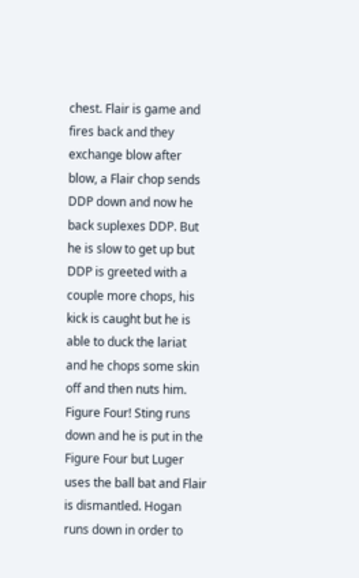chest. Flair is game and fires back and they exchange blow after blow, a Flair chop sends DDP down and now he back suplexes DDP. But he is slow to get up but DDP is greeted with a couple more chops, his kick is caught but he is able to duck the lariat and he chops some skin off and then nuts him. Figure Four! Sting runs down and he is put in the Figure Four but Luger uses the ball bat and Flair is dismantled. Hogan runs down in order to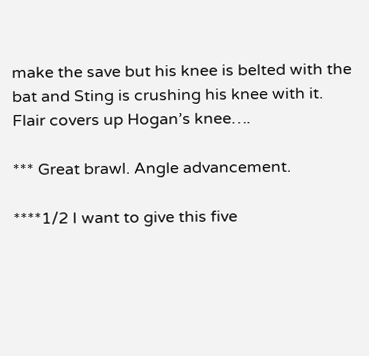make the save but his knee is belted with the bat and Sting is crushing his knee with it. Flair covers up Hogan’s knee….

*** Great brawl. Angle advancement.

****1/2 I want to give this five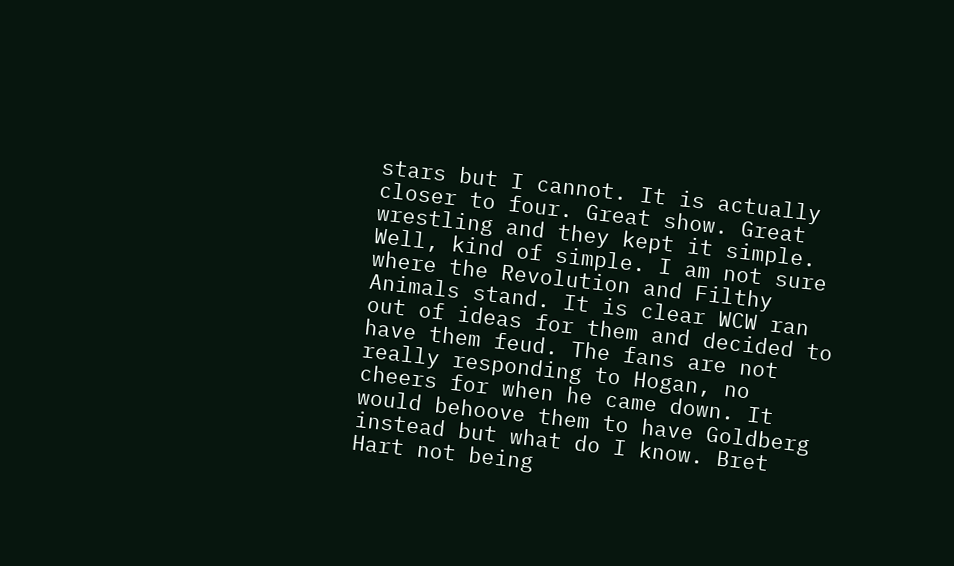stars but I cannot. It is actually closer to four. Great show. Great wrestling and they kept it simple. Well, kind of simple. I am not sure where the Revolution and Filthy Animals stand. It is clear WCW ran out of ideas for them and decided to have them feud. The fans are not really responding to Hogan, no cheers for when he came down. It would behoove them to have Goldberg instead but what do I know. Bret Hart not being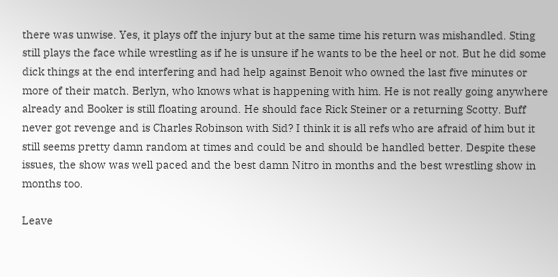there was unwise. Yes, it plays off the injury but at the same time his return was mishandled. Sting still plays the face while wrestling as if he is unsure if he wants to be the heel or not. But he did some dick things at the end interfering and had help against Benoit who owned the last five minutes or more of their match. Berlyn, who knows what is happening with him. He is not really going anywhere already and Booker is still floating around. He should face Rick Steiner or a returning Scotty. Buff never got revenge and is Charles Robinson with Sid? I think it is all refs who are afraid of him but it still seems pretty damn random at times and could be and should be handled better. Despite these issues, the show was well paced and the best damn Nitro in months and the best wrestling show in months too.

Leave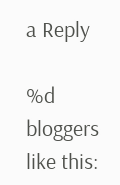a Reply

%d bloggers like this: